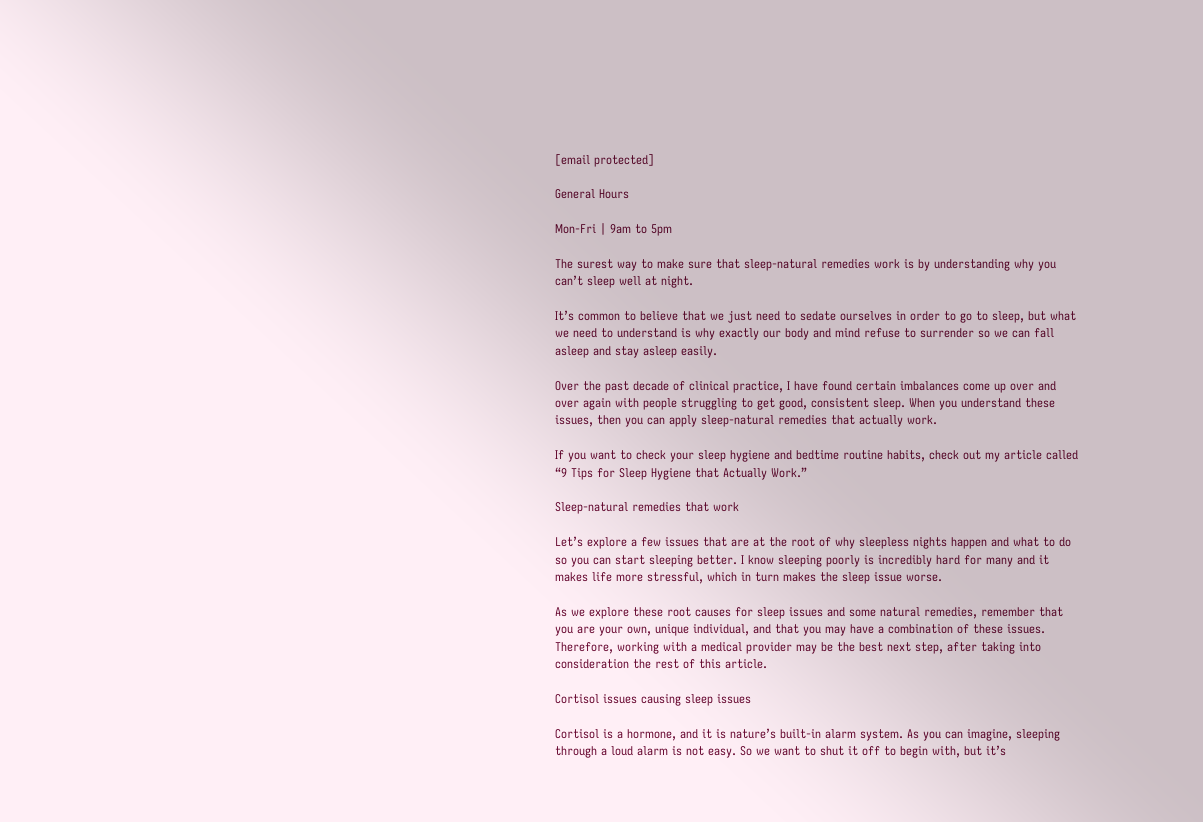[email protected]

General Hours

Mon-Fri | 9am to 5pm

The surest way to make sure that sleep-natural remedies work is by understanding why you can’t sleep well at night.

It’s common to believe that we just need to sedate ourselves in order to go to sleep, but what we need to understand is why exactly our body and mind refuse to surrender so we can fall asleep and stay asleep easily.

Over the past decade of clinical practice, I have found certain imbalances come up over and over again with people struggling to get good, consistent sleep. When you understand these issues, then you can apply sleep-natural remedies that actually work.

If you want to check your sleep hygiene and bedtime routine habits, check out my article called “9 Tips for Sleep Hygiene that Actually Work.”

Sleep-natural remedies that work

Let’s explore a few issues that are at the root of why sleepless nights happen and what to do so you can start sleeping better. I know sleeping poorly is incredibly hard for many and it makes life more stressful, which in turn makes the sleep issue worse.

As we explore these root causes for sleep issues and some natural remedies, remember that you are your own, unique individual, and that you may have a combination of these issues. Therefore, working with a medical provider may be the best next step, after taking into consideration the rest of this article.

Cortisol issues causing sleep issues

Cortisol is a hormone, and it is nature’s built-in alarm system. As you can imagine, sleeping through a loud alarm is not easy. So we want to shut it off to begin with, but it’s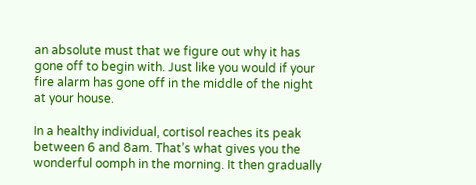an absolute must that we figure out why it has gone off to begin with. Just like you would if your fire alarm has gone off in the middle of the night at your house.

In a healthy individual, cortisol reaches its peak between 6 and 8am. That’s what gives you the wonderful oomph in the morning. It then gradually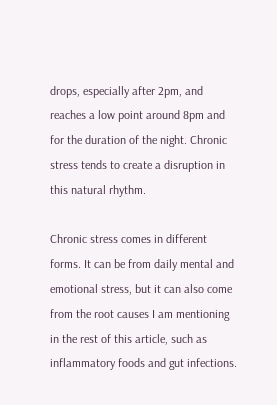drops, especially after 2pm, and reaches a low point around 8pm and for the duration of the night. Chronic stress tends to create a disruption in this natural rhythm.

Chronic stress comes in different forms. It can be from daily mental and emotional stress, but it can also come from the root causes I am mentioning in the rest of this article, such as inflammatory foods and gut infections.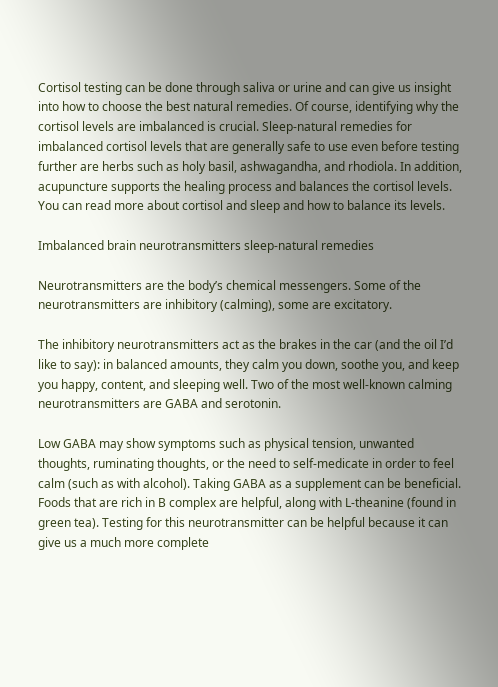Cortisol testing can be done through saliva or urine and can give us insight into how to choose the best natural remedies. Of course, identifying why the cortisol levels are imbalanced is crucial. Sleep-natural remedies for imbalanced cortisol levels that are generally safe to use even before testing further are herbs such as holy basil, ashwagandha, and rhodiola. In addition, acupuncture supports the healing process and balances the cortisol levels. You can read more about cortisol and sleep and how to balance its levels.

Imbalanced brain neurotransmitters sleep-natural remedies

Neurotransmitters are the body’s chemical messengers. Some of the neurotransmitters are inhibitory (calming), some are excitatory.

The inhibitory neurotransmitters act as the brakes in the car (and the oil I’d like to say): in balanced amounts, they calm you down, soothe you, and keep you happy, content, and sleeping well. Two of the most well-known calming neurotransmitters are GABA and serotonin.

Low GABA may show symptoms such as physical tension, unwanted thoughts, ruminating thoughts, or the need to self-medicate in order to feel calm (such as with alcohol). Taking GABA as a supplement can be beneficial. Foods that are rich in B complex are helpful, along with L-theanine (found in green tea). Testing for this neurotransmitter can be helpful because it can give us a much more complete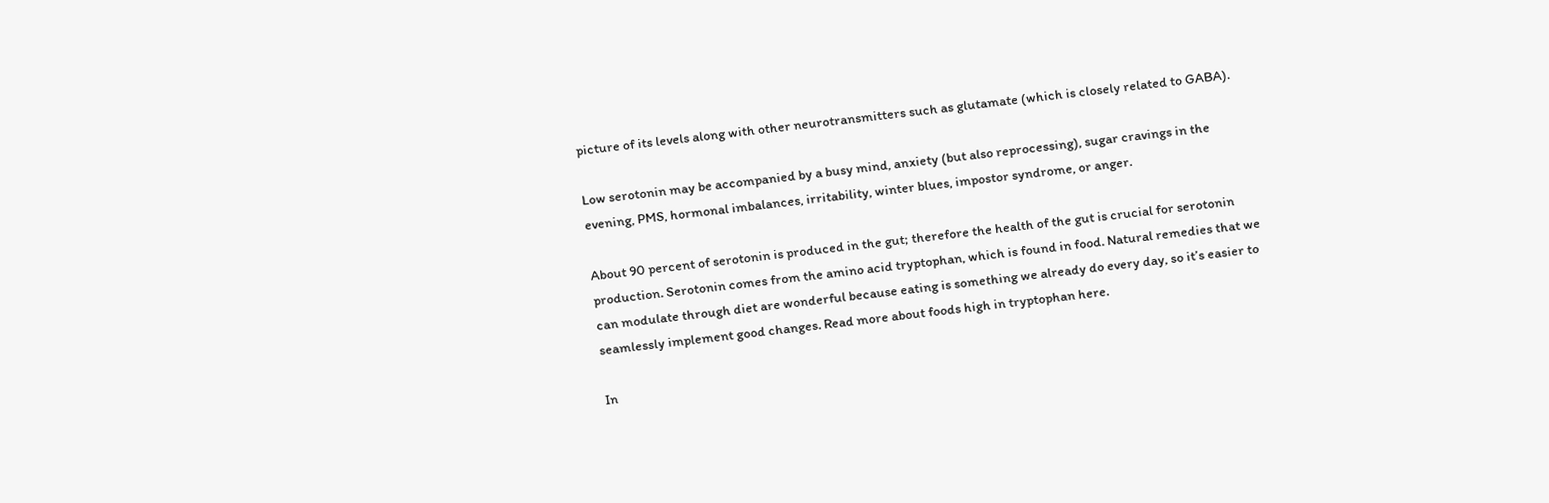picture of its levels along with other neurotransmitters such as glutamate (which is closely related to GABA).

Low serotonin may be accompanied by a busy mind, anxiety (but also reprocessing), sugar cravings in the evening, PMS, hormonal imbalances, irritability, winter blues, impostor syndrome, or anger.

About 90 percent of serotonin is produced in the gut; therefore the health of the gut is crucial for serotonin production. Serotonin comes from the amino acid tryptophan, which is found in food. Natural remedies that we can modulate through diet are wonderful because eating is something we already do every day, so it’s easier to seamlessly implement good changes. Read more about foods high in tryptophan here.

In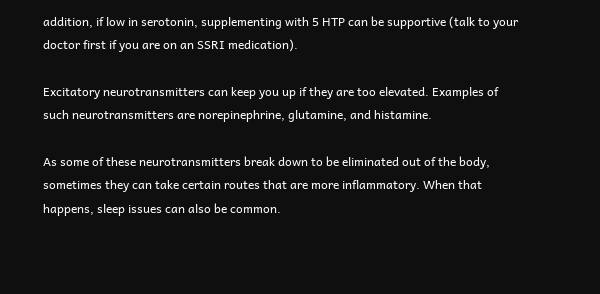addition, if low in serotonin, supplementing with 5 HTP can be supportive (talk to your doctor first if you are on an SSRI medication).

Excitatory neurotransmitters can keep you up if they are too elevated. Examples of such neurotransmitters are norepinephrine, glutamine, and histamine.

As some of these neurotransmitters break down to be eliminated out of the body, sometimes they can take certain routes that are more inflammatory. When that happens, sleep issues can also be common.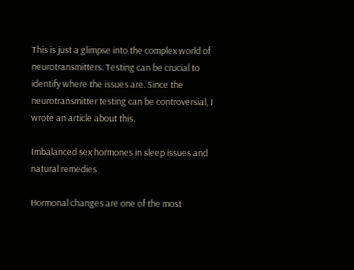This is just a glimpse into the complex world of neurotransmitters. Testing can be crucial to identify where the issues are. Since the neurotransmitter testing can be controversial, I wrote an article about this.

Imbalanced sex hormones in sleep issues and natural remedies

Hormonal changes are one of the most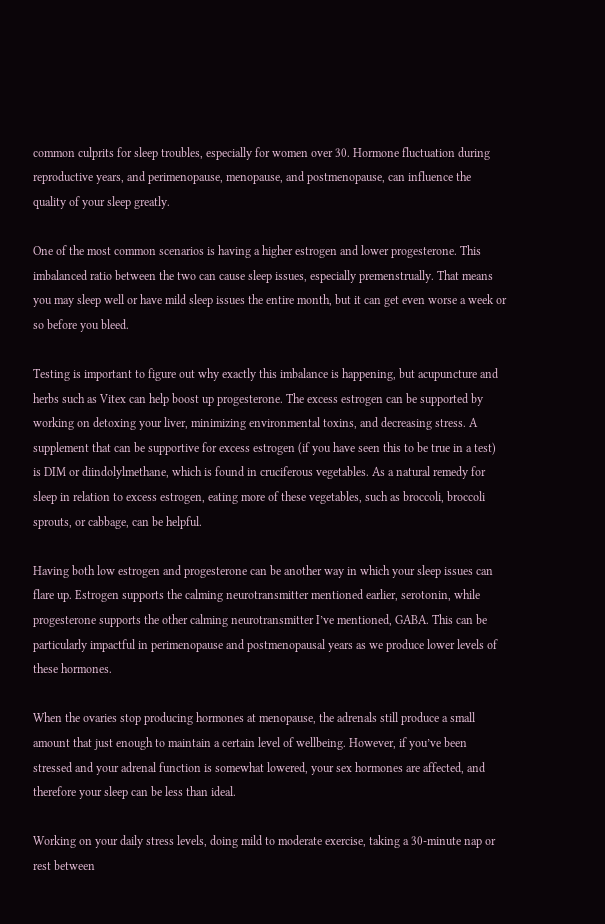common culprits for sleep troubles, especially for women over 30. Hormone fluctuation during reproductive years, and perimenopause, menopause, and postmenopause, can influence the quality of your sleep greatly.

One of the most common scenarios is having a higher estrogen and lower progesterone. This imbalanced ratio between the two can cause sleep issues, especially premenstrually. That means you may sleep well or have mild sleep issues the entire month, but it can get even worse a week or so before you bleed.

Testing is important to figure out why exactly this imbalance is happening, but acupuncture and herbs such as Vitex can help boost up progesterone. The excess estrogen can be supported by working on detoxing your liver, minimizing environmental toxins, and decreasing stress. A supplement that can be supportive for excess estrogen (if you have seen this to be true in a test) is DIM or diindolylmethane, which is found in cruciferous vegetables. As a natural remedy for sleep in relation to excess estrogen, eating more of these vegetables, such as broccoli, broccoli sprouts, or cabbage, can be helpful.

Having both low estrogen and progesterone can be another way in which your sleep issues can flare up. Estrogen supports the calming neurotransmitter mentioned earlier, serotonin, while progesterone supports the other calming neurotransmitter I’ve mentioned, GABA. This can be particularly impactful in perimenopause and postmenopausal years as we produce lower levels of these hormones.

When the ovaries stop producing hormones at menopause, the adrenals still produce a small amount that just enough to maintain a certain level of wellbeing. However, if you’ve been stressed and your adrenal function is somewhat lowered, your sex hormones are affected, and therefore your sleep can be less than ideal.

Working on your daily stress levels, doing mild to moderate exercise, taking a 30-minute nap or rest between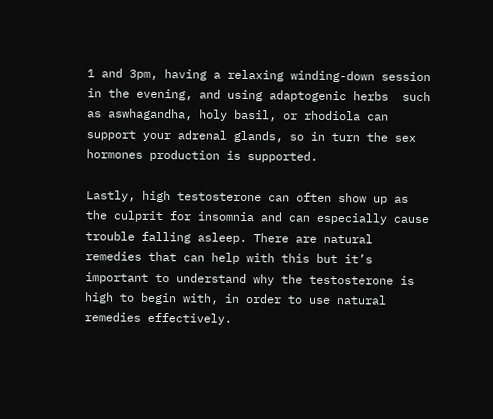1 and 3pm, having a relaxing winding-down session in the evening, and using adaptogenic herbs  such as aswhagandha, holy basil, or rhodiola can support your adrenal glands, so in turn the sex hormones production is supported.

Lastly, high testosterone can often show up as the culprit for insomnia and can especially cause trouble falling asleep. There are natural remedies that can help with this but it’s important to understand why the testosterone is high to begin with, in order to use natural remedies effectively.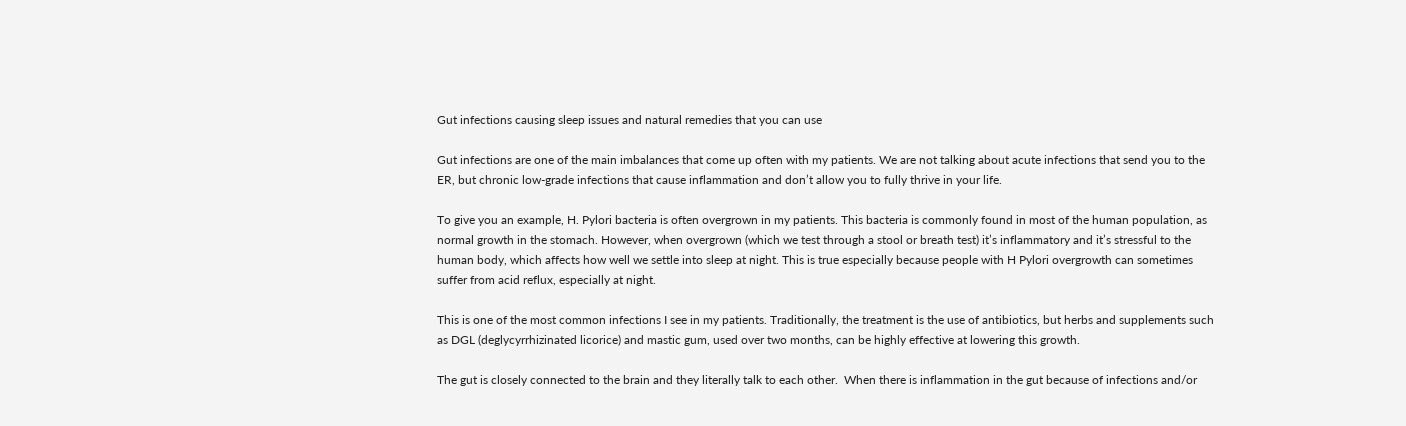Gut infections causing sleep issues and natural remedies that you can use

Gut infections are one of the main imbalances that come up often with my patients. We are not talking about acute infections that send you to the ER, but chronic low-grade infections that cause inflammation and don’t allow you to fully thrive in your life.

To give you an example, H. Pylori bacteria is often overgrown in my patients. This bacteria is commonly found in most of the human population, as normal growth in the stomach. However, when overgrown (which we test through a stool or breath test) it’s inflammatory and it’s stressful to the human body, which affects how well we settle into sleep at night. This is true especially because people with H Pylori overgrowth can sometimes suffer from acid reflux, especially at night.

This is one of the most common infections I see in my patients. Traditionally, the treatment is the use of antibiotics, but herbs and supplements such as DGL (deglycyrrhizinated licorice) and mastic gum, used over two months, can be highly effective at lowering this growth.

The gut is closely connected to the brain and they literally talk to each other.  When there is inflammation in the gut because of infections and/or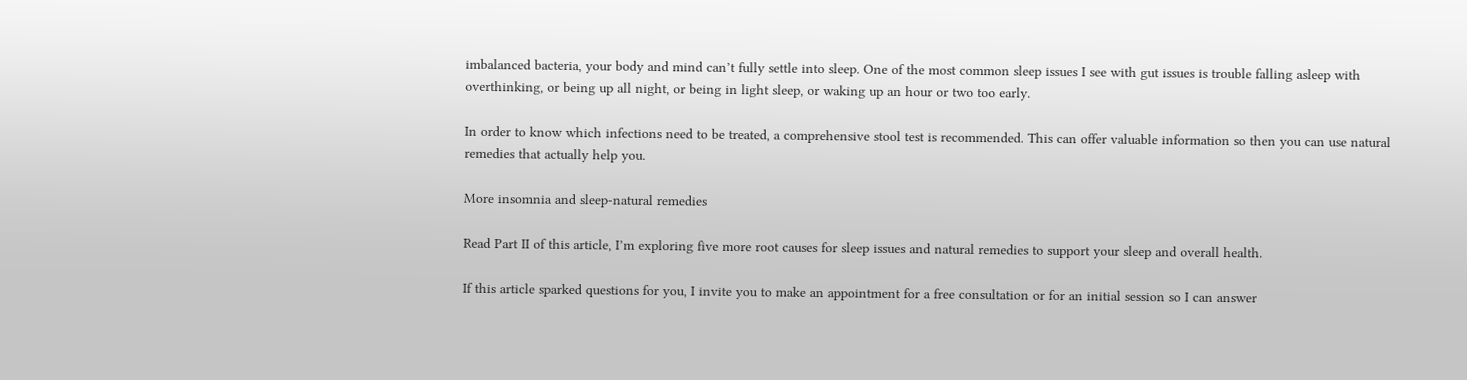imbalanced bacteria, your body and mind can’t fully settle into sleep. One of the most common sleep issues I see with gut issues is trouble falling asleep with overthinking, or being up all night, or being in light sleep, or waking up an hour or two too early.

In order to know which infections need to be treated, a comprehensive stool test is recommended. This can offer valuable information so then you can use natural remedies that actually help you.

More insomnia and sleep-natural remedies

Read Part II of this article, I’m exploring five more root causes for sleep issues and natural remedies to support your sleep and overall health.

If this article sparked questions for you, I invite you to make an appointment for a free consultation or for an initial session so I can answer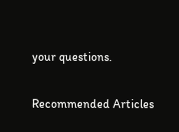your questions.

Recommended Articles